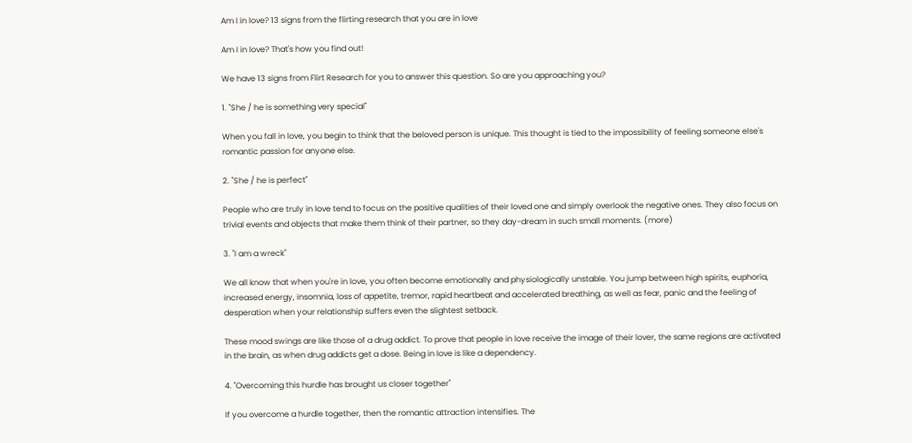Am I in love? 13 signs from the flirting research that you are in love

Am I in love? That's how you find out!

We have 13 signs from Flirt Research for you to answer this question. So are you approaching you?

1. "She / he is something very special"

When you fall in love, you begin to think that the beloved person is unique. This thought is tied to the impossibility of feeling someone else's romantic passion for anyone else.

2. "She / he is perfect"

People who are truly in love tend to focus on the positive qualities of their loved one and simply overlook the negative ones. They also focus on trivial events and objects that make them think of their partner, so they day-dream in such small moments. (more)

3. "I am a wreck"

We all know that when you're in love, you often become emotionally and physiologically unstable. You jump between high spirits, euphoria, increased energy, insomnia, loss of appetite, tremor, rapid heartbeat and accelerated breathing, as well as fear, panic and the feeling of desperation when your relationship suffers even the slightest setback.

These mood swings are like those of a drug addict. To prove that people in love receive the image of their lover, the same regions are activated in the brain, as when drug addicts get a dose. Being in love is like a dependency.

4. "Overcoming this hurdle has brought us closer together"

If you overcome a hurdle together, then the romantic attraction intensifies. The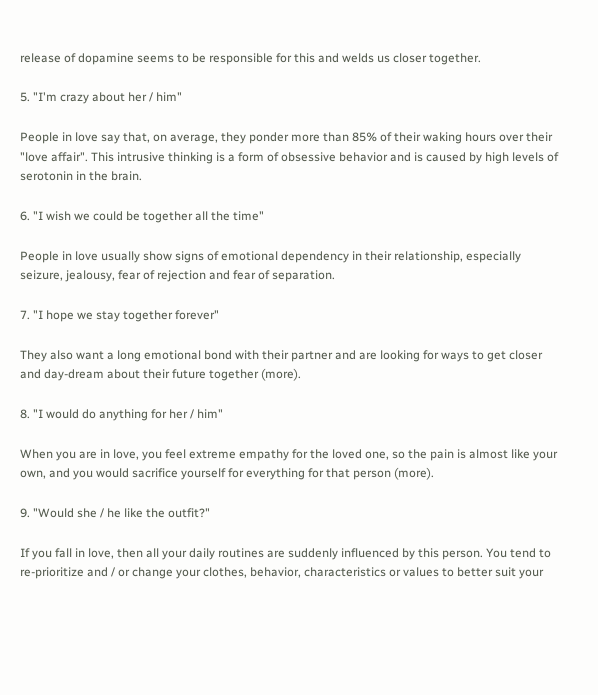release of dopamine seems to be responsible for this and welds us closer together.

5. "I'm crazy about her / him"

People in love say that, on average, they ponder more than 85% of their waking hours over their "love affair". This intrusive thinking is a form of obsessive behavior and is caused by high levels of serotonin in the brain.

6. "I wish we could be together all the time"

People in love usually show signs of emotional dependency in their relationship, especially seizure, jealousy, fear of rejection and fear of separation.

7. "I hope we stay together forever"

They also want a long emotional bond with their partner and are looking for ways to get closer and day-dream about their future together (more).

8. "I would do anything for her / him"

When you are in love, you feel extreme empathy for the loved one, so the pain is almost like your own, and you would sacrifice yourself for everything for that person (more).

9. "Would she / he like the outfit?"

If you fall in love, then all your daily routines are suddenly influenced by this person. You tend to re-prioritize and / or change your clothes, behavior, characteristics or values to better suit your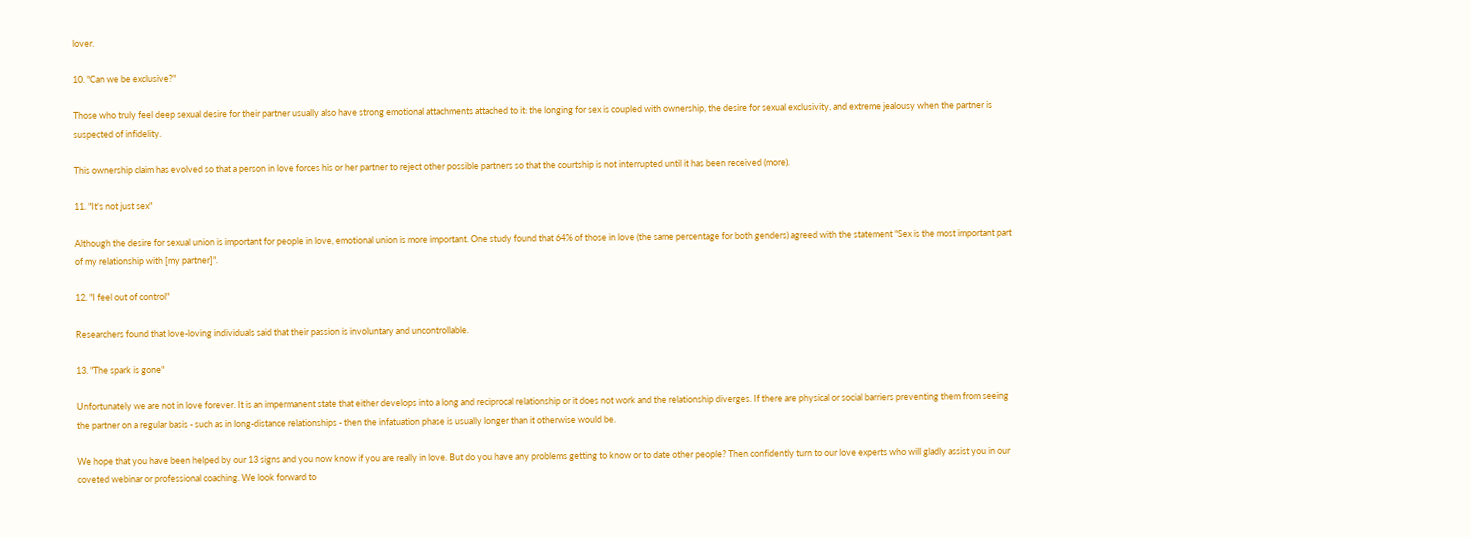lover.

10. "Can we be exclusive?"

Those who truly feel deep sexual desire for their partner usually also have strong emotional attachments attached to it: the longing for sex is coupled with ownership, the desire for sexual exclusivity, and extreme jealousy when the partner is suspected of infidelity.

This ownership claim has evolved so that a person in love forces his or her partner to reject other possible partners so that the courtship is not interrupted until it has been received (more).

11. "It's not just sex"

Although the desire for sexual union is important for people in love, emotional union is more important. One study found that 64% of those in love (the same percentage for both genders) agreed with the statement "Sex is the most important part of my relationship with [my partner]".

12. "I feel out of control"

Researchers found that love-loving individuals said that their passion is involuntary and uncontrollable.

13. "The spark is gone"

Unfortunately we are not in love forever. It is an impermanent state that either develops into a long and reciprocal relationship or it does not work and the relationship diverges. If there are physical or social barriers preventing them from seeing the partner on a regular basis - such as in long-distance relationships - then the infatuation phase is usually longer than it otherwise would be.

We hope that you have been helped by our 13 signs and you now know if you are really in love. But do you have any problems getting to know or to date other people? Then confidently turn to our love experts who will gladly assist you in our coveted webinar or professional coaching. We look forward to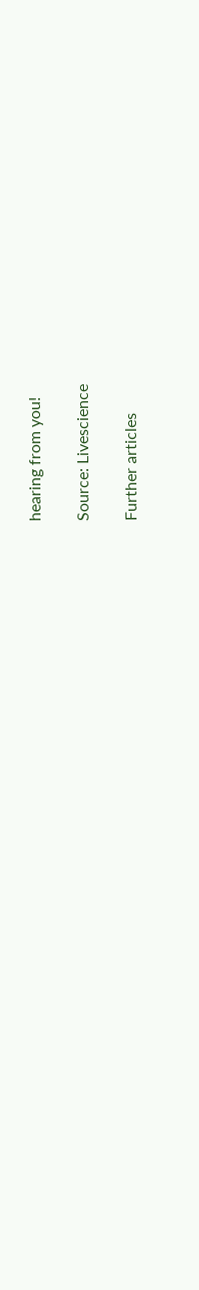hearing from you!

Source: Livescience

Further articles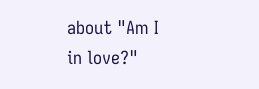about "Am I in love?"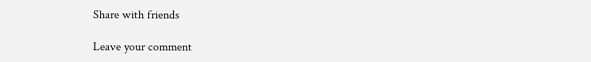Share with friends

Leave your comment